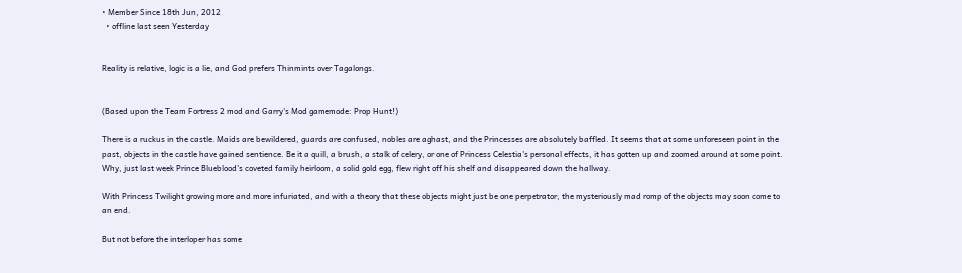• Member Since 18th Jun, 2012
  • offline last seen Yesterday


Reality is relative, logic is a lie, and God prefers Thinmints over Tagalongs.


(Based upon the Team Fortress 2 mod and Garry's Mod gamemode: Prop Hunt!)

There is a ruckus in the castle. Maids are bewildered, guards are confused, nobles are aghast, and the Princesses are absolutely baffled. It seems that at some unforeseen point in the past, objects in the castle have gained sentience. Be it a quill, a brush, a stalk of celery, or one of Princess Celestia's personal effects, it has gotten up and zoomed around at some point. Why, just last week Prince Blueblood's coveted family heirloom, a solid gold egg, flew right off his shelf and disappeared down the hallway.

With Princess Twilight growing more and more infuriated, and with a theory that these objects might just be one perpetrator, the mysteriously mad romp of the objects may soon come to an end.

But not before the interloper has some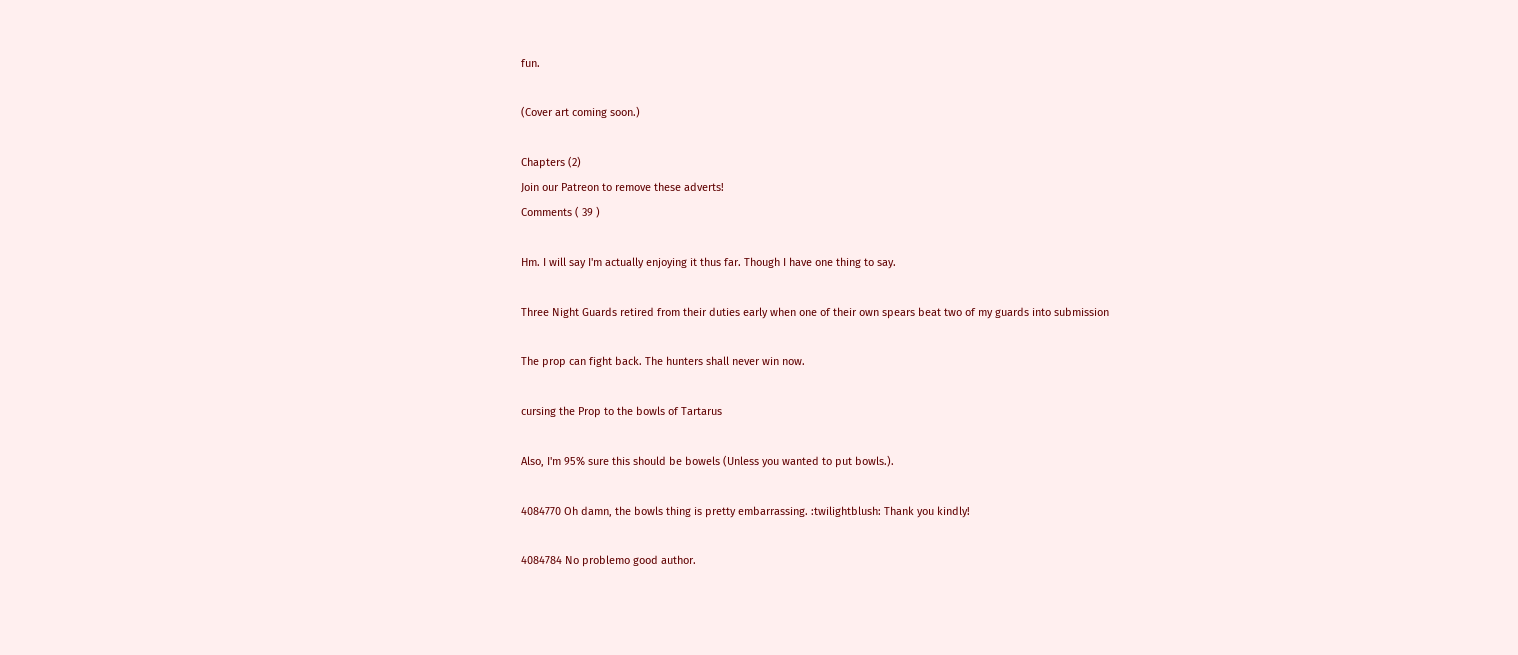fun.

(Cover art coming soon.)

Chapters (2)
Join our Patreon to remove these adverts!
Comments ( 39 )

Hm. I will say I'm actually enjoying it thus far. Though I have one thing to say.

Three Night Guards retired from their duties early when one of their own spears beat two of my guards into submission

The prop can fight back. The hunters shall never win now.

cursing the Prop to the bowls of Tartarus

Also, I'm 95% sure this should be bowels (Unless you wanted to put bowls.).

4084770 Oh damn, the bowls thing is pretty embarrassing. :twilightblush: Thank you kindly!

4084784 No problemo good author.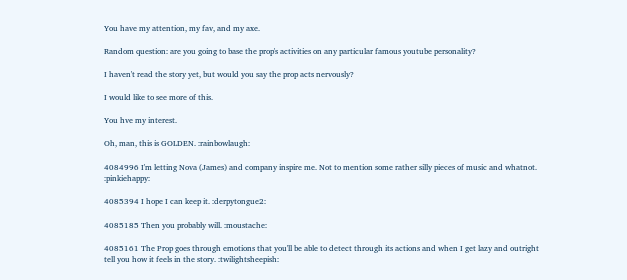You have my attention, my fav, and my axe.

Random question: are you going to base the prop's activities on any particular famous youtube personality?

I haven't read the story yet, but would you say the prop acts nervously?

I would like to see more of this.

You hve my interest.

Oh, man, this is GOLDEN. :rainbowlaugh:

4084996 I'm letting Nova (James) and company inspire me. Not to mention some rather silly pieces of music and whatnot. :pinkiehappy:

4085394 I hope I can keep it. :derpytongue2:

4085185 Then you probably will. :moustache:

4085161 The Prop goes through emotions that you'll be able to detect through its actions and when I get lazy and outright tell you how it feels in the story. :twilightsheepish: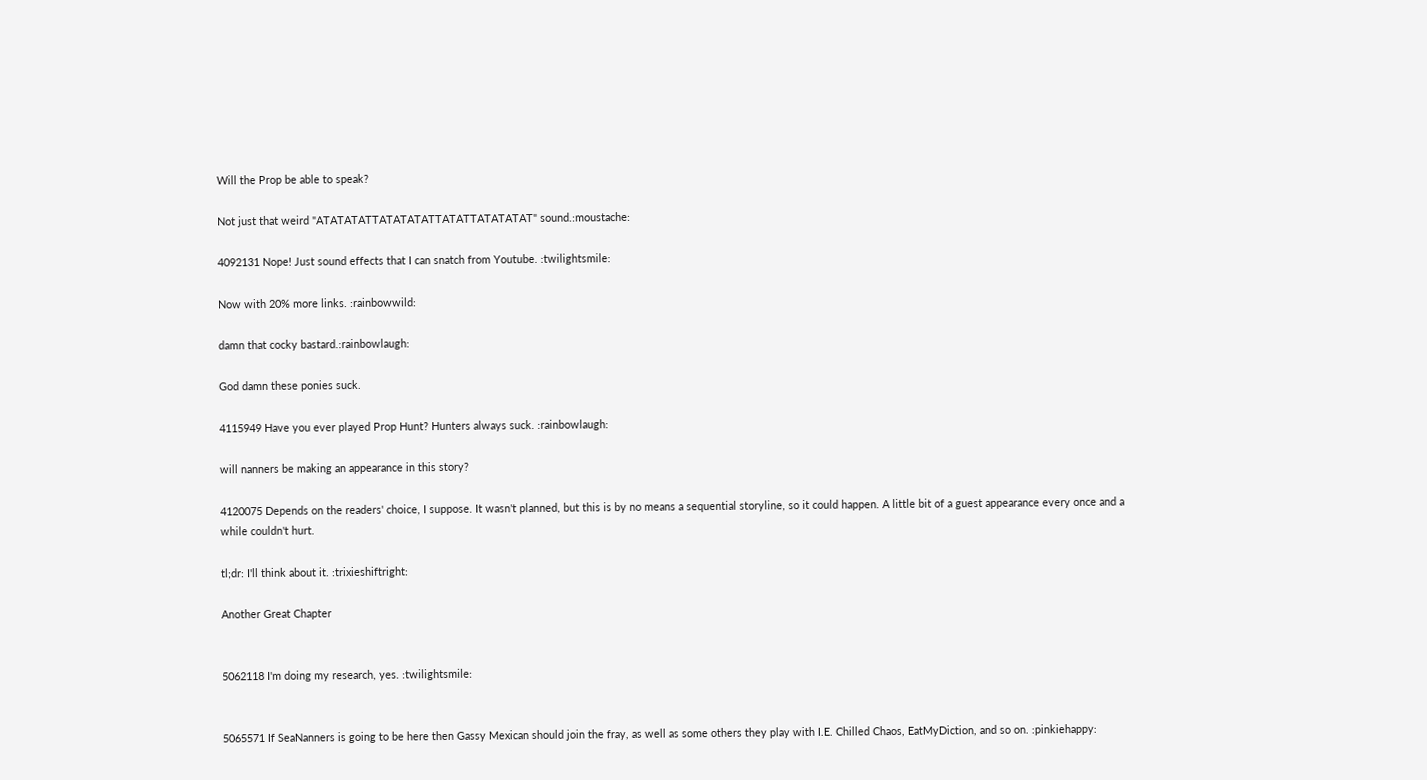Will the Prop be able to speak?

Not just that weird "ATATATATTATATATATTATATTATATATAT" sound.:moustache:

4092131 Nope! Just sound effects that I can snatch from Youtube. :twilightsmile:

Now with 20% more links. :rainbowwild:

damn that cocky bastard.:rainbowlaugh:

God damn these ponies suck.

4115949 Have you ever played Prop Hunt? Hunters always suck. :rainbowlaugh:

will nanners be making an appearance in this story?

4120075 Depends on the readers' choice, I suppose. It wasn't planned, but this is by no means a sequential storyline, so it could happen. A little bit of a guest appearance every once and a while couldn't hurt.

tl;dr: I'll think about it. :trixieshiftright:

Another Great Chapter


5062118 I'm doing my research, yes. :twilightsmile:


5065571 If SeaNanners is going to be here then Gassy Mexican should join the fray, as well as some others they play with I.E. Chilled Chaos, EatMyDiction, and so on. :pinkiehappy: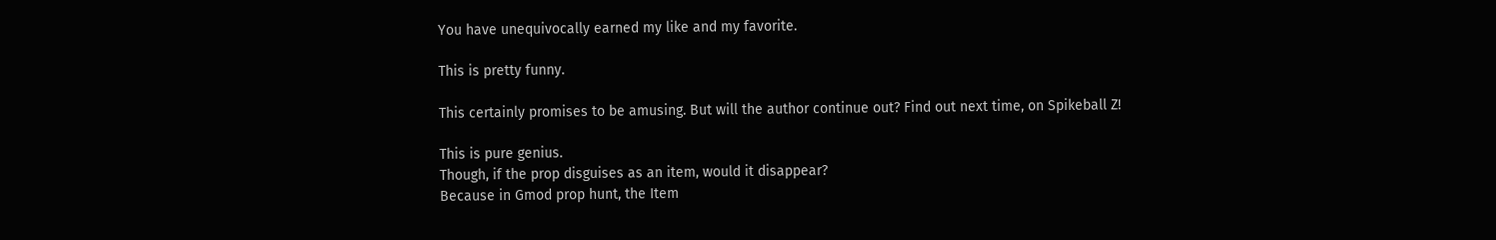You have unequivocally earned my like and my favorite.

This is pretty funny.

This certainly promises to be amusing. But will the author continue out? Find out next time, on Spikeball Z!

This is pure genius.
Though, if the prop disguises as an item, would it disappear?
Because in Gmod prop hunt, the Item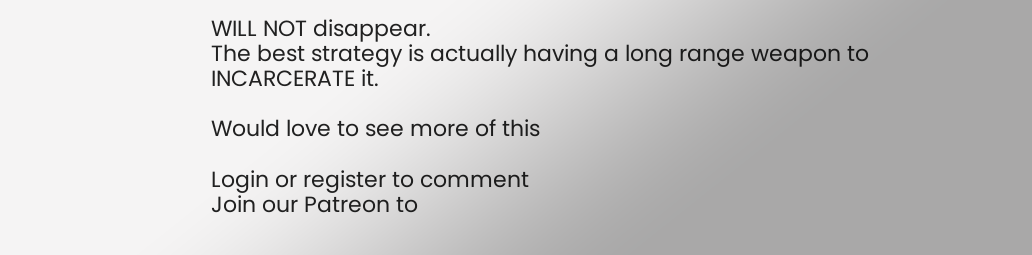WILL NOT disappear.
The best strategy is actually having a long range weapon to INCARCERATE it.

Would love to see more of this

Login or register to comment
Join our Patreon to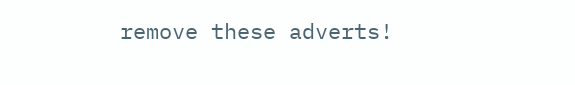remove these adverts!